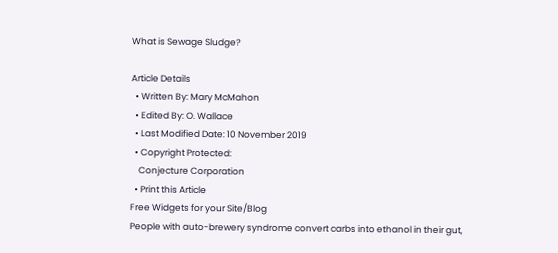What is Sewage Sludge?

Article Details
  • Written By: Mary McMahon
  • Edited By: O. Wallace
  • Last Modified Date: 10 November 2019
  • Copyright Protected:
    Conjecture Corporation
  • Print this Article
Free Widgets for your Site/Blog
People with auto-brewery syndrome convert carbs into ethanol in their gut,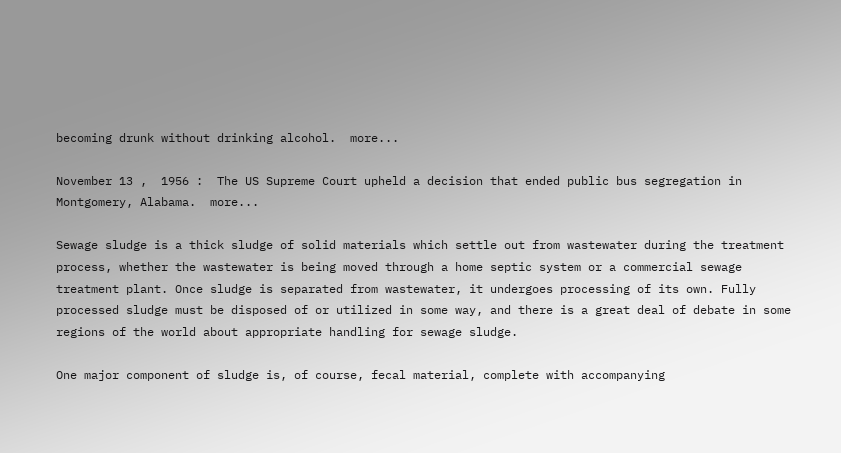becoming drunk without drinking alcohol.  more...

November 13 ,  1956 :  The US Supreme Court upheld a decision that ended public bus segregation in Montgomery, Alabama.  more...

Sewage sludge is a thick sludge of solid materials which settle out from wastewater during the treatment process, whether the wastewater is being moved through a home septic system or a commercial sewage treatment plant. Once sludge is separated from wastewater, it undergoes processing of its own. Fully processed sludge must be disposed of or utilized in some way, and there is a great deal of debate in some regions of the world about appropriate handling for sewage sludge.

One major component of sludge is, of course, fecal material, complete with accompanying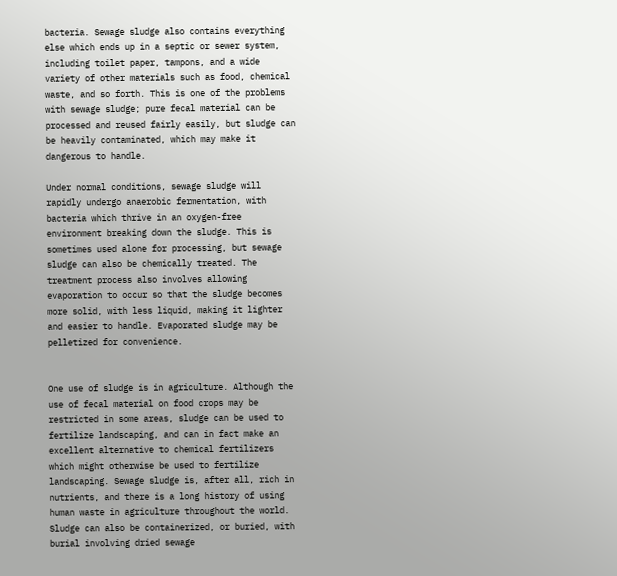bacteria. Sewage sludge also contains everything else which ends up in a septic or sewer system, including toilet paper, tampons, and a wide variety of other materials such as food, chemical waste, and so forth. This is one of the problems with sewage sludge; pure fecal material can be processed and reused fairly easily, but sludge can be heavily contaminated, which may make it dangerous to handle.

Under normal conditions, sewage sludge will rapidly undergo anaerobic fermentation, with bacteria which thrive in an oxygen-free environment breaking down the sludge. This is sometimes used alone for processing, but sewage sludge can also be chemically treated. The treatment process also involves allowing evaporation to occur so that the sludge becomes more solid, with less liquid, making it lighter and easier to handle. Evaporated sludge may be pelletized for convenience.


One use of sludge is in agriculture. Although the use of fecal material on food crops may be restricted in some areas, sludge can be used to fertilize landscaping, and can in fact make an excellent alternative to chemical fertilizers which might otherwise be used to fertilize landscaping. Sewage sludge is, after all, rich in nutrients, and there is a long history of using human waste in agriculture throughout the world. Sludge can also be containerized, or buried, with burial involving dried sewage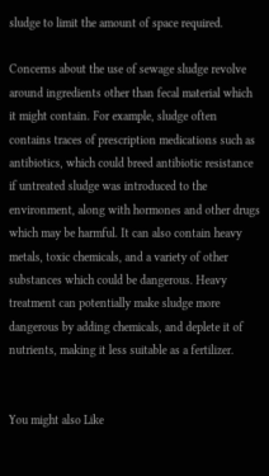sludge to limit the amount of space required.

Concerns about the use of sewage sludge revolve around ingredients other than fecal material which it might contain. For example, sludge often contains traces of prescription medications such as antibiotics, which could breed antibiotic resistance if untreated sludge was introduced to the environment, along with hormones and other drugs which may be harmful. It can also contain heavy metals, toxic chemicals, and a variety of other substances which could be dangerous. Heavy treatment can potentially make sludge more dangerous by adding chemicals, and deplete it of nutrients, making it less suitable as a fertilizer.


You might also Like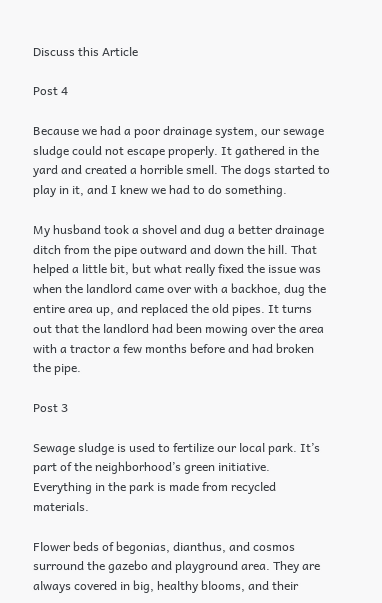Discuss this Article

Post 4

Because we had a poor drainage system, our sewage sludge could not escape properly. It gathered in the yard and created a horrible smell. The dogs started to play in it, and I knew we had to do something.

My husband took a shovel and dug a better drainage ditch from the pipe outward and down the hill. That helped a little bit, but what really fixed the issue was when the landlord came over with a backhoe, dug the entire area up, and replaced the old pipes. It turns out that the landlord had been mowing over the area with a tractor a few months before and had broken the pipe.

Post 3

Sewage sludge is used to fertilize our local park. It’s part of the neighborhood’s green initiative. Everything in the park is made from recycled materials.

Flower beds of begonias, dianthus, and cosmos surround the gazebo and playground area. They are always covered in big, healthy blooms, and their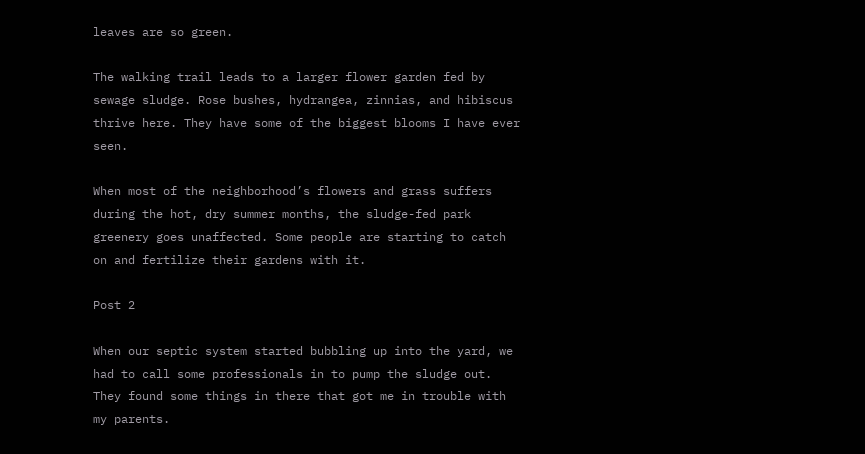leaves are so green.

The walking trail leads to a larger flower garden fed by sewage sludge. Rose bushes, hydrangea, zinnias, and hibiscus thrive here. They have some of the biggest blooms I have ever seen.

When most of the neighborhood’s flowers and grass suffers during the hot, dry summer months, the sludge-fed park greenery goes unaffected. Some people are starting to catch on and fertilize their gardens with it.

Post 2

When our septic system started bubbling up into the yard, we had to call some professionals in to pump the sludge out. They found some things in there that got me in trouble with my parents.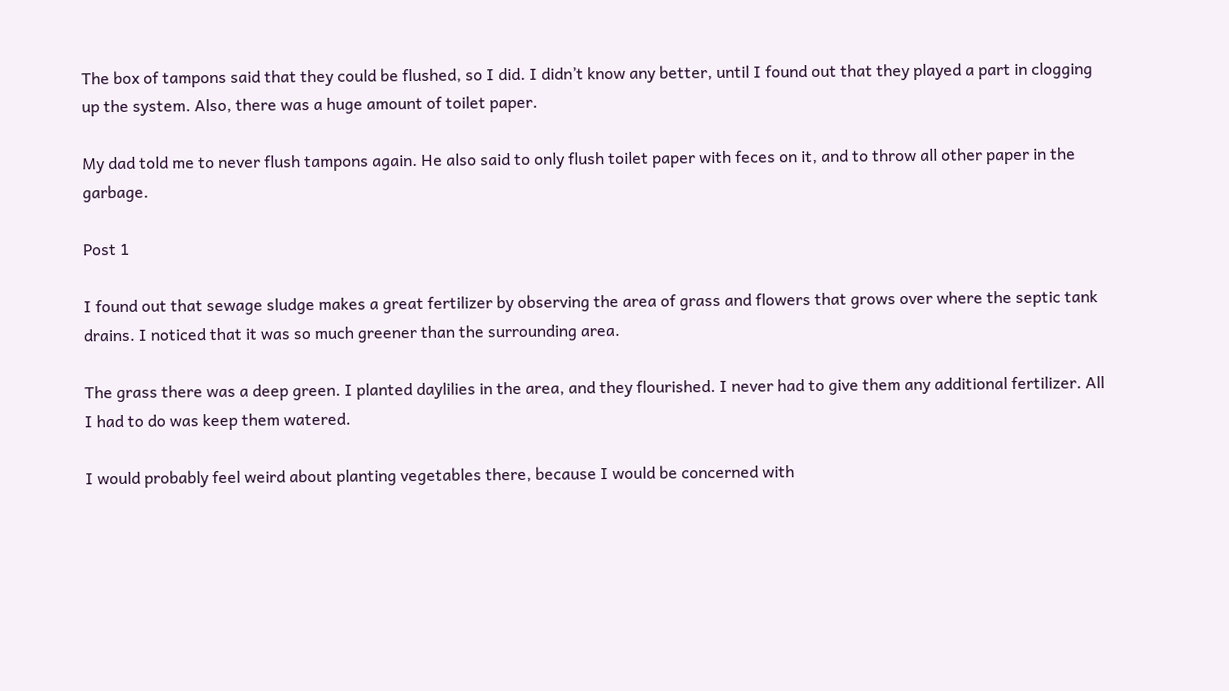The box of tampons said that they could be flushed, so I did. I didn’t know any better, until I found out that they played a part in clogging up the system. Also, there was a huge amount of toilet paper.

My dad told me to never flush tampons again. He also said to only flush toilet paper with feces on it, and to throw all other paper in the garbage.

Post 1

I found out that sewage sludge makes a great fertilizer by observing the area of grass and flowers that grows over where the septic tank drains. I noticed that it was so much greener than the surrounding area.

The grass there was a deep green. I planted daylilies in the area, and they flourished. I never had to give them any additional fertilizer. All I had to do was keep them watered.

I would probably feel weird about planting vegetables there, because I would be concerned with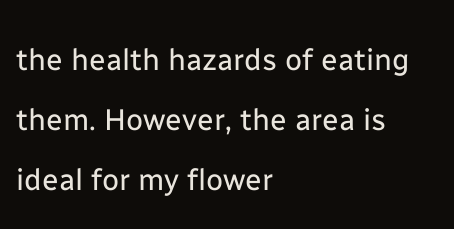the health hazards of eating them. However, the area is ideal for my flower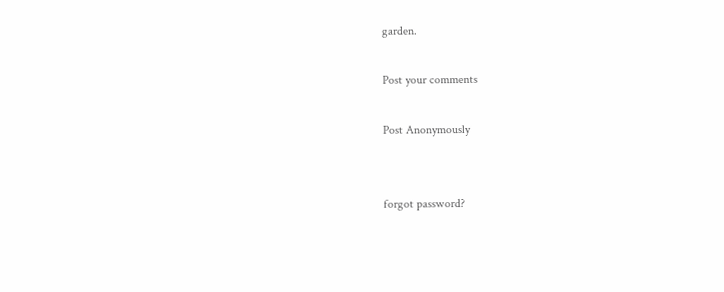garden.

Post your comments

Post Anonymously


forgot password?